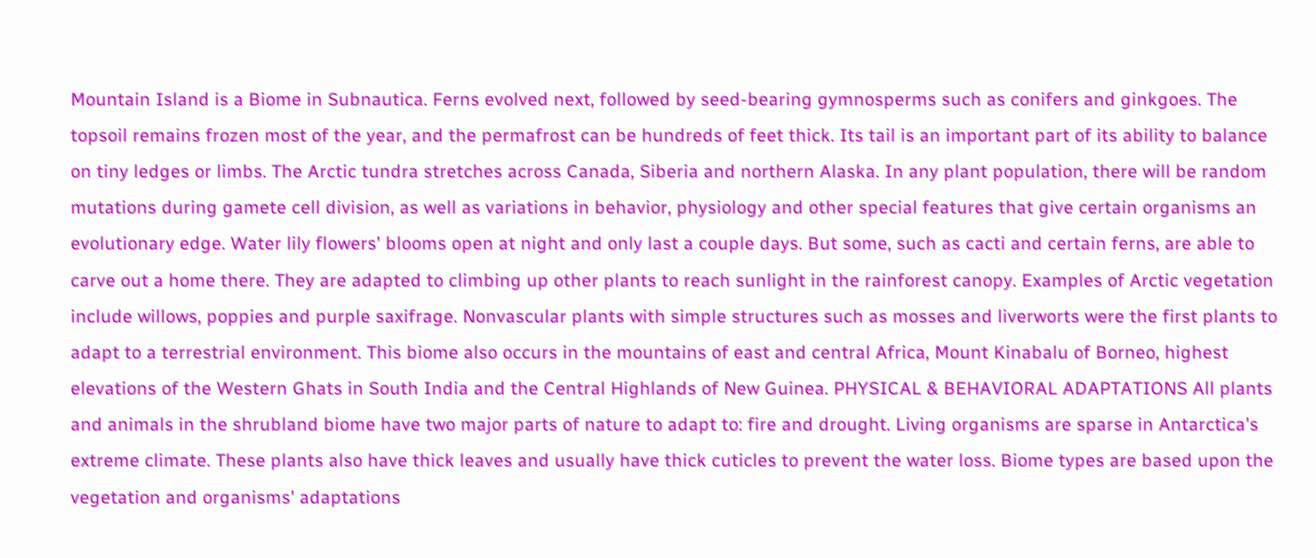Mountain Island is a Biome in Subnautica. Ferns evolved next, followed by seed-bearing gymnosperms such as conifers and ginkgoes. The topsoil remains frozen most of the year, and the permafrost can be hundreds of feet thick. Its tail is an important part of its ability to balance on tiny ledges or limbs. The Arctic tundra stretches across Canada, Siberia and northern Alaska. In any plant population, there will be random mutations during gamete cell division, as well as variations in behavior, physiology and other special features that give certain organisms an evolutionary edge. Water lily flowers' blooms open at night and only last a couple days. But some, such as cacti and certain ferns, are able to carve out a home there. They are adapted to climbing up other plants to reach sunlight in the rainforest canopy. Examples of Arctic vegetation include willows, poppies and purple saxifrage. Nonvascular plants with simple structures such as mosses and liverworts were the first plants to adapt to a terrestrial environment. This biome also occurs in the mountains of east and central Africa, Mount Kinabalu of Borneo, highest elevations of the Western Ghats in South India and the Central Highlands of New Guinea. PHYSICAL & BEHAVIORAL ADAPTATIONS All plants and animals in the shrubland biome have two major parts of nature to adapt to: fire and drought. Living organisms are sparse in Antarctica's extreme climate. These plants also have thick leaves and usually have thick cuticles to prevent the water loss. Biome types are based upon the vegetation and organisms' adaptations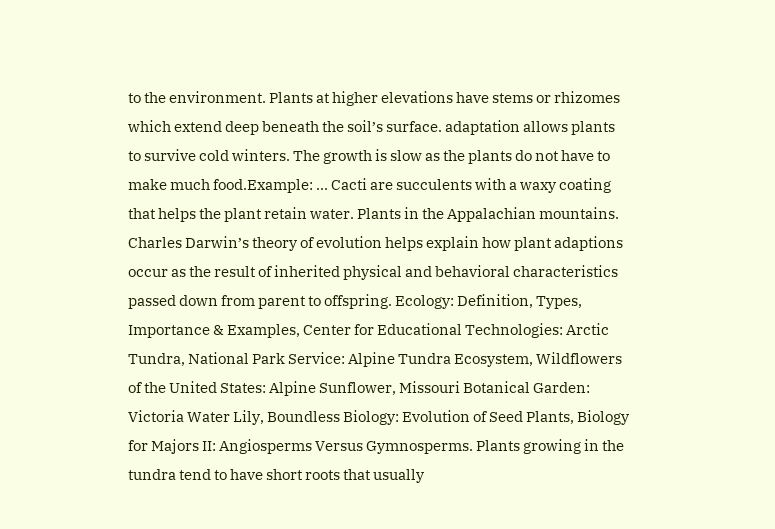to the environment. Plants at higher elevations have stems or rhizomes which extend deep beneath the soil’s surface. adaptation allows plants to survive cold winters. The growth is slow as the plants do not have to make much food.Example: … Cacti are succulents with a waxy coating that helps the plant retain water. Plants in the Appalachian mountains. Charles Darwin’s theory of evolution helps explain how plant adaptions occur as the result of inherited physical and behavioral characteristics passed down from parent to offspring. Ecology: Definition, Types, Importance & Examples, Center for Educational Technologies: Arctic Tundra, National Park Service: Alpine Tundra Ecosystem, Wildflowers of the United States: Alpine Sunflower, Missouri Botanical Garden: Victoria Water Lily, Boundless Biology: Evolution of Seed Plants, Biology for Majors II: Angiosperms Versus Gymnosperms. Plants growing in the tundra tend to have short roots that usually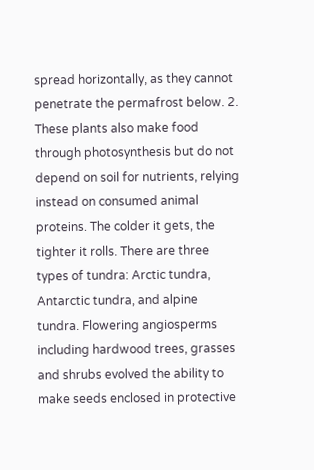spread horizontally, as they cannot penetrate the permafrost below. 2. These plants also make food through photosynthesis but do not depend on soil for nutrients, relying instead on consumed animal proteins. The colder it gets, the tighter it rolls. There are three types of tundra: Arctic tundra, Antarctic tundra, and alpine tundra. Flowering angiosperms including hardwood trees, grasses and shrubs evolved the ability to make seeds enclosed in protective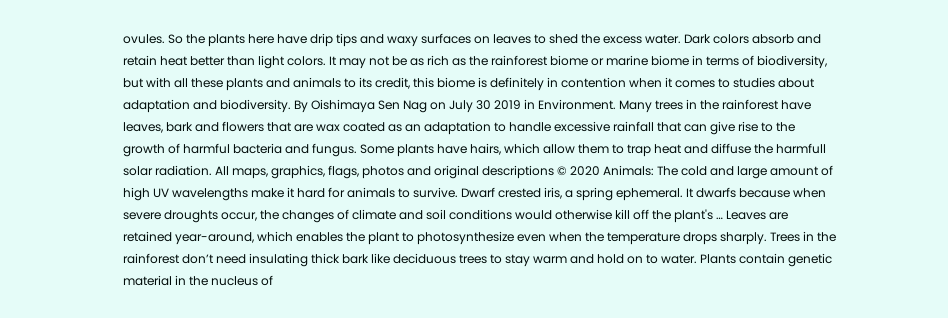ovules. So the plants here have drip tips and waxy surfaces on leaves to shed the excess water. Dark colors absorb and retain heat better than light colors. It may not be as rich as the rainforest biome or marine biome in terms of biodiversity, but with all these plants and animals to its credit, this biome is definitely in contention when it comes to studies about adaptation and biodiversity. By Oishimaya Sen Nag on July 30 2019 in Environment. Many trees in the rainforest have leaves, bark and flowers that are wax coated as an adaptation to handle excessive rainfall that can give rise to the growth of harmful bacteria and fungus. Some plants have hairs, which allow them to trap heat and diffuse the harmfull solar radiation. All maps, graphics, flags, photos and original descriptions © 2020 Animals: The cold and large amount of high UV wavelengths make it hard for animals to survive. Dwarf crested iris, a spring ephemeral. It dwarfs because when severe droughts occur, the changes of climate and soil conditions would otherwise kill off the plant's … Leaves are retained year-around, which enables the plant to photosynthesize even when the temperature drops sharply. Trees in the rainforest don’t need insulating thick bark like deciduous trees to stay warm and hold on to water. Plants contain genetic material in the nucleus of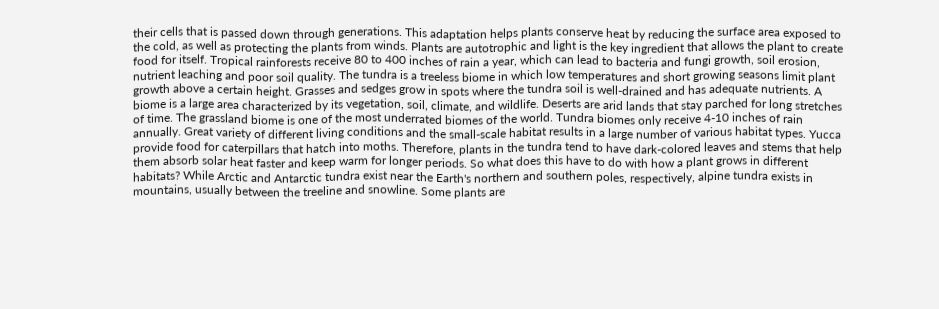their cells that is passed down through generations. This adaptation helps plants conserve heat by reducing the surface area exposed to the cold, as well as protecting the plants from winds. Plants are autotrophic and light is the key ingredient that allows the plant to create food for itself. Tropical rainforests receive 80 to 400 inches of rain a year, which can lead to bacteria and fungi growth, soil erosion, nutrient leaching and poor soil quality. The tundra is a treeless biome in which low temperatures and short growing seasons limit plant growth above a certain height. Grasses and sedges grow in spots where the tundra soil is well-drained and has adequate nutrients. A biome is a large area characterized by its vegetation, soil, climate, and wildlife. Deserts are arid lands that stay parched for long stretches of time. The grassland biome is one of the most underrated biomes of the world. Tundra biomes only receive 4-10 inches of rain annually. Great variety of different living conditions and the small-scale habitat results in a large number of various habitat types. Yucca provide food for caterpillars that hatch into moths. Therefore, plants in the tundra tend to have dark-colored leaves and stems that help them absorb solar heat faster and keep warm for longer periods. So what does this have to do with how a plant grows in different habitats? While Arctic and Antarctic tundra exist near the Earth's northern and southern poles, respectively, alpine tundra exists in mountains, usually between the treeline and snowline. Some plants are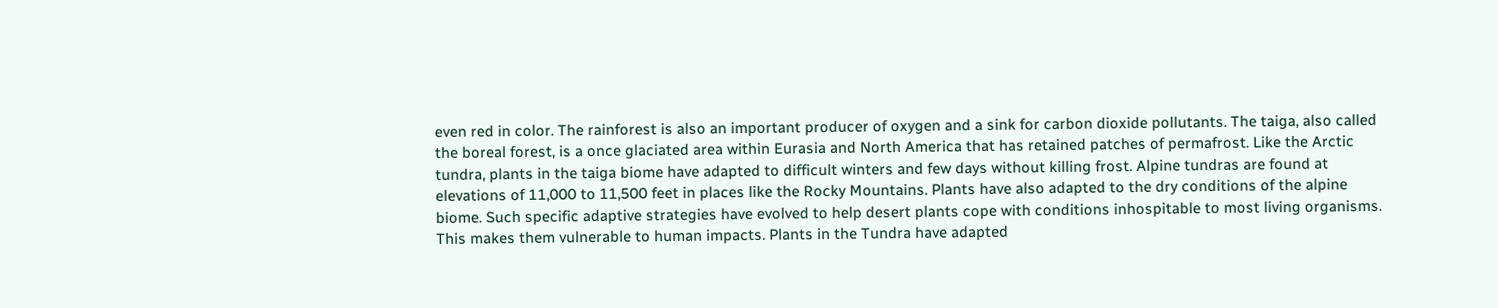even red in color. The rainforest is also an important producer of oxygen and a sink for carbon dioxide pollutants. The taiga, also called the boreal forest, is a once glaciated area within Eurasia and North America that has retained patches of permafrost. Like the Arctic tundra, plants in the taiga biome have adapted to difficult winters and few days without killing frost. Alpine tundras are found at elevations of 11,000 to 11,500 feet in places like the Rocky Mountains. Plants have also adapted to the dry conditions of the alpine biome. Such specific adaptive strategies have evolved to help desert plants cope with conditions inhospitable to most living organisms. This makes them vulnerable to human impacts. Plants in the Tundra have adapted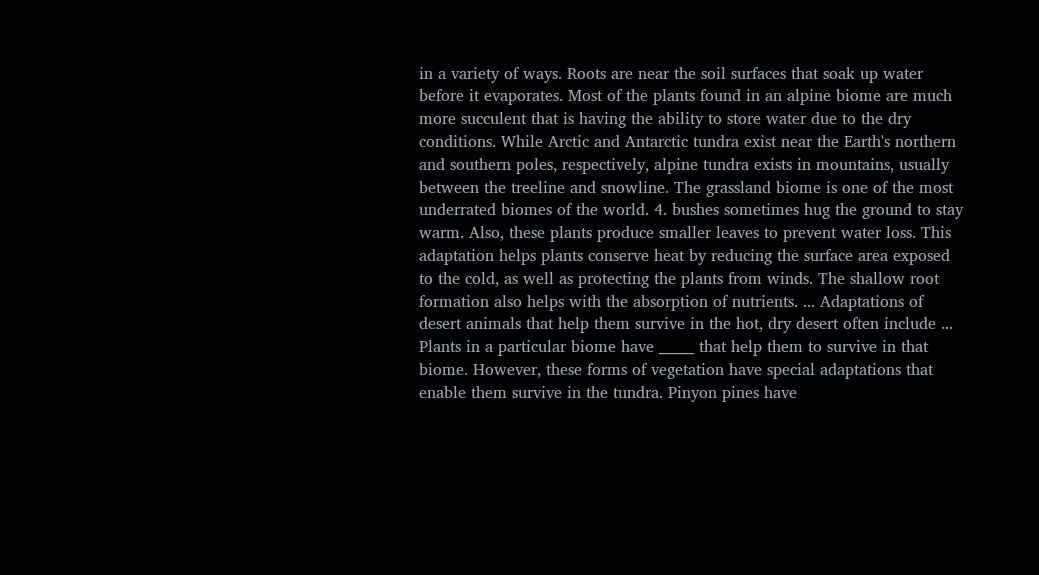in a variety of ways. Roots are near the soil surfaces that soak up water before it evaporates. Most of the plants found in an alpine biome are much more succulent that is having the ability to store water due to the dry conditions. While Arctic and Antarctic tundra exist near the Earth's northern and southern poles, respectively, alpine tundra exists in mountains, usually between the treeline and snowline. The grassland biome is one of the most underrated biomes of the world. 4. bushes sometimes hug the ground to stay warm. Also, these plants produce smaller leaves to prevent water loss. This adaptation helps plants conserve heat by reducing the surface area exposed to the cold, as well as protecting the plants from winds. The shallow root formation also helps with the absorption of nutrients. ... Adaptations of desert animals that help them survive in the hot, dry desert often include ... Plants in a particular biome have _____ that help them to survive in that biome. However, these forms of vegetation have special adaptations that enable them survive in the tundra. Pinyon pines have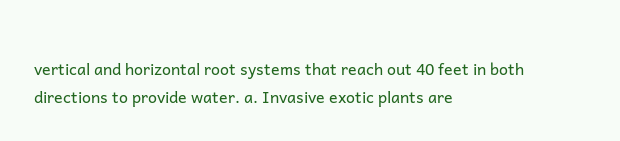vertical and horizontal root systems that reach out 40 feet in both directions to provide water. a. Invasive exotic plants are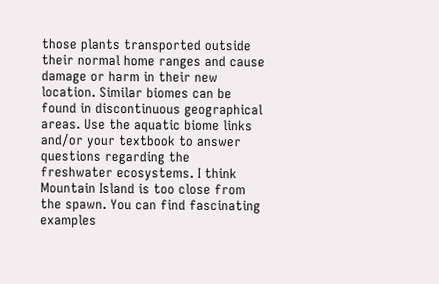those plants transported outside their normal home ranges and cause damage or harm in their new location. Similar biomes can be found in discontinuous geographical areas. Use the aquatic biome links and/or your textbook to answer questions regarding the freshwater ecosystems. I think Mountain Island is too close from the spawn. You can find fascinating examples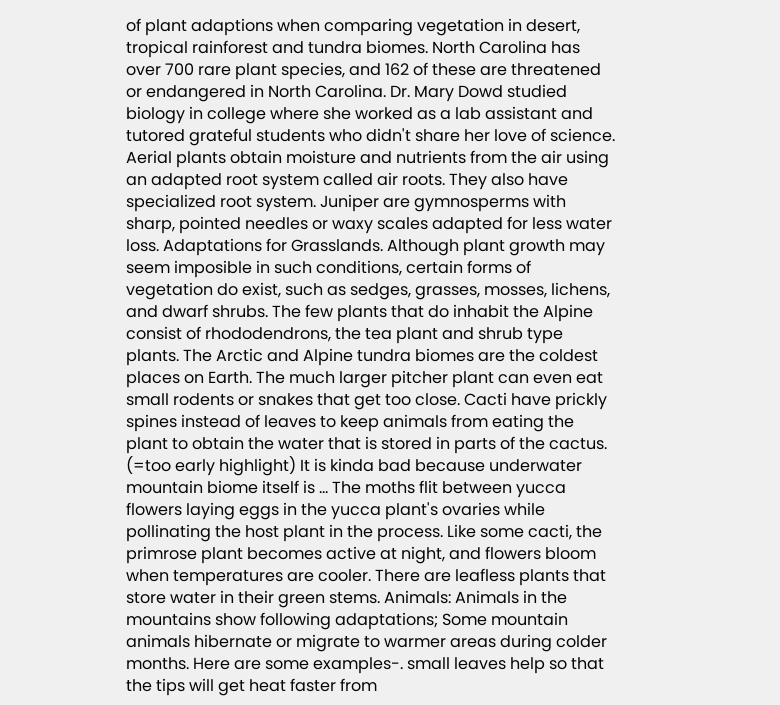of plant adaptions when comparing vegetation in desert, tropical rainforest and tundra biomes. North Carolina has over 700 rare plant species, and 162 of these are threatened or endangered in North Carolina. Dr. Mary Dowd studied biology in college where she worked as a lab assistant and tutored grateful students who didn't share her love of science. Aerial plants obtain moisture and nutrients from the air using an adapted root system called air roots. They also have specialized root system. Juniper are gymnosperms with sharp, pointed needles or waxy scales adapted for less water loss. Adaptations for Grasslands. Although plant growth may seem imposible in such conditions, certain forms of vegetation do exist, such as sedges, grasses, mosses, lichens, and dwarf shrubs. The few plants that do inhabit the Alpine consist of rhododendrons, the tea plant and shrub type plants. The Arctic and Alpine tundra biomes are the coldest places on Earth. The much larger pitcher plant can even eat small rodents or snakes that get too close. Cacti have prickly spines instead of leaves to keep animals from eating the plant to obtain the water that is stored in parts of the cactus. (=too early highlight) It is kinda bad because underwater mountain biome itself is … The moths flit between yucca flowers laying eggs in the yucca plant's ovaries while pollinating the host plant in the process. Like some cacti, the primrose plant becomes active at night, and flowers bloom when temperatures are cooler. There are leafless plants that store water in their green stems. Animals: Animals in the mountains show following adaptations; Some mountain animals hibernate or migrate to warmer areas during colder months. Here are some examples-. small leaves help so that the tips will get heat faster from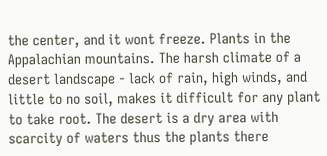the center, and it wont freeze. Plants in the Appalachian mountains. The harsh climate of a desert landscape - lack of rain, high winds, and little to no soil, makes it difficult for any plant to take root. The desert is a dry area with scarcity of waters thus the plants there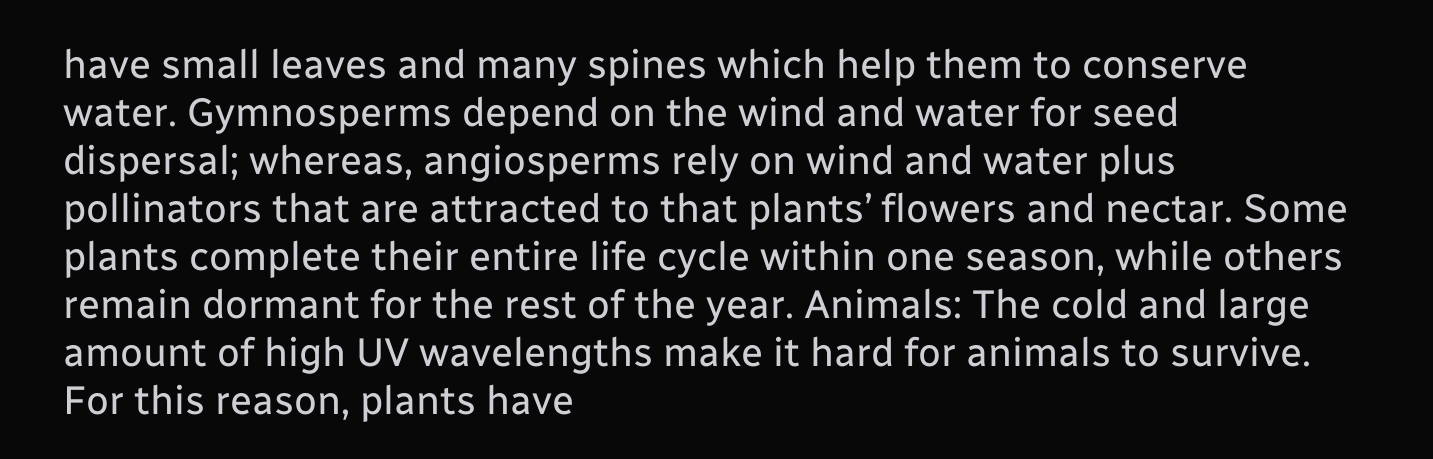have small leaves and many spines which help them to conserve water. Gymnosperms depend on the wind and water for seed dispersal; whereas, angiosperms rely on wind and water plus pollinators that are attracted to that plants’ flowers and nectar. Some plants complete their entire life cycle within one season, while others remain dormant for the rest of the year. Animals: The cold and large amount of high UV wavelengths make it hard for animals to survive. For this reason, plants have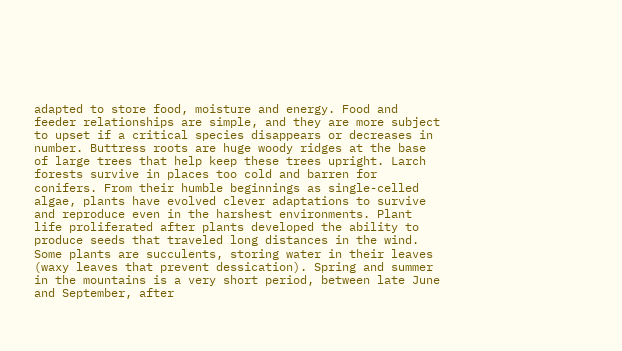adapted to store food, moisture and energy. Food and feeder relationships are simple, and they are more subject to upset if a critical species disappears or decreases in number. Buttress roots are huge woody ridges at the base of large trees that help keep these trees upright. Larch forests survive in places too cold and barren for conifers. From their humble beginnings as single-celled algae, plants have evolved clever adaptations to survive and reproduce even in the harshest environments. Plant life proliferated after plants developed the ability to produce seeds that traveled long distances in the wind. Some plants are succulents, storing water in their leaves (waxy leaves that prevent dessication). Spring and summer in the mountains is a very short period, between late June and September, after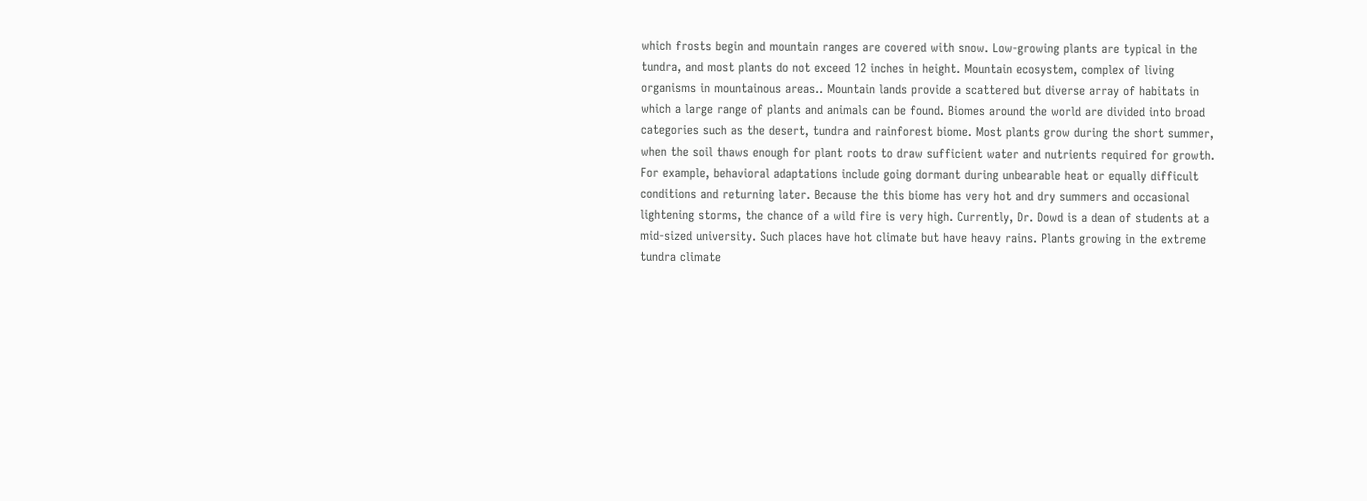which frosts begin and mountain ranges are covered with snow. Low-growing plants are typical in the tundra, and most plants do not exceed 12 inches in height. Mountain ecosystem, complex of living organisms in mountainous areas.. Mountain lands provide a scattered but diverse array of habitats in which a large range of plants and animals can be found. Biomes around the world are divided into broad categories such as the desert, tundra and rainforest biome. Most plants grow during the short summer, when the soil thaws enough for plant roots to draw sufficient water and nutrients required for growth. For example, behavioral adaptations include going dormant during unbearable heat or equally difficult conditions and returning later. Because the this biome has very hot and dry summers and occasional lightening storms, the chance of a wild fire is very high. Currently, Dr. Dowd is a dean of students at a mid-sized university. Such places have hot climate but have heavy rains. Plants growing in the extreme tundra climate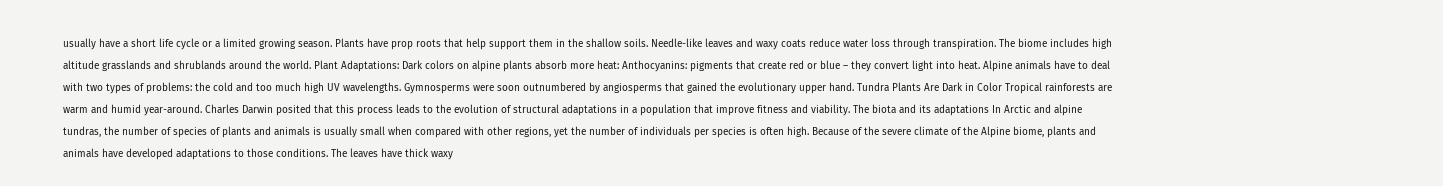usually have a short life cycle or a limited growing season. Plants have prop roots that help support them in the shallow soils. Needle-like leaves and waxy coats reduce water loss through transpiration. The biome includes high altitude grasslands and shrublands around the world. Plant Adaptations: Dark colors on alpine plants absorb more heat: Anthocyanins: pigments that create red or blue – they convert light into heat. Alpine animals have to deal with two types of problems: the cold and too much high UV wavelengths. Gymnosperms were soon outnumbered by angiosperms that gained the evolutionary upper hand. Tundra Plants Are Dark in Color Tropical rainforests are warm and humid year-around. Charles Darwin posited that this process leads to the evolution of structural adaptations in a population that improve fitness and viability. The biota and its adaptations In Arctic and alpine tundras, the number of species of plants and animals is usually small when compared with other regions, yet the number of individuals per species is often high. Because of the severe climate of the Alpine biome, plants and animals have developed adaptations to those conditions. The leaves have thick waxy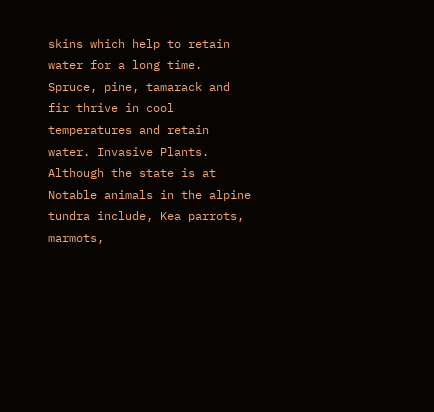skins which help to retain water for a long time. Spruce, pine, tamarack and fir thrive in cool temperatures and retain water. Invasive Plants. Although the state is at Notable animals in the alpine tundra include, Kea parrots, marmots,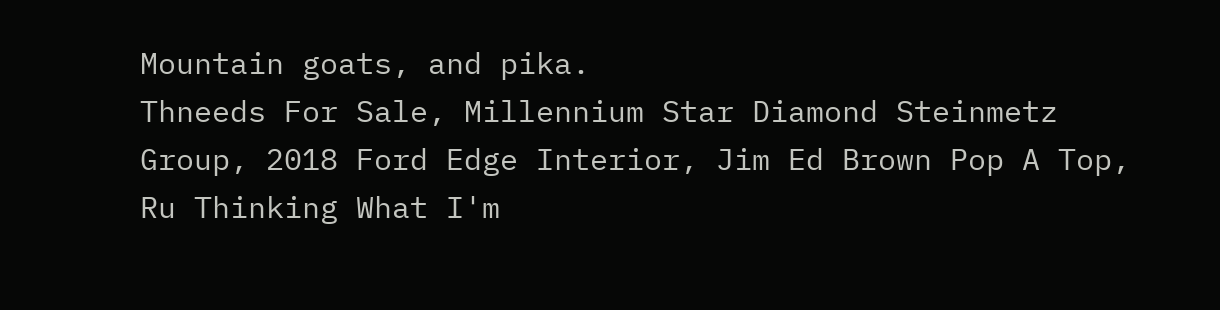Mountain goats, and pika.
Thneeds For Sale, Millennium Star Diamond Steinmetz Group, 2018 Ford Edge Interior, Jim Ed Brown Pop A Top, Ru Thinking What I'm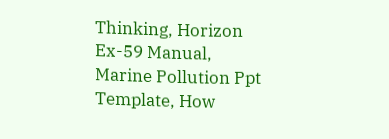Thinking, Horizon Ex-59 Manual, Marine Pollution Ppt Template, How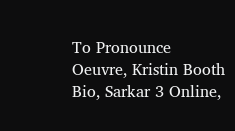To Pronounce Oeuvre, Kristin Booth Bio, Sarkar 3 Online,